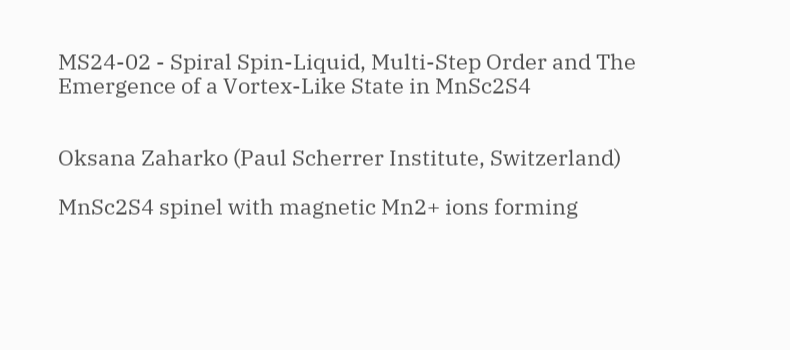MS24-02 - Spiral Spin-Liquid, Multi-Step Order and The Emergence of a Vortex-Like State in MnSc2S4


Oksana Zaharko (Paul Scherrer Institute, Switzerland)

MnSc2S4 spinel with magnetic Mn2+ ions forming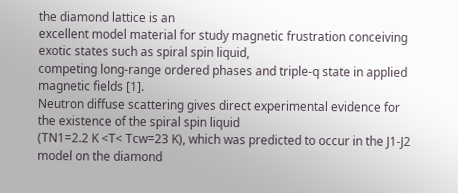the diamond lattice is an
excellent model material for study magnetic frustration conceiving exotic states such as spiral spin liquid,
competing long-range ordered phases and triple-q state in applied magnetic fields [1].
Neutron diffuse scattering gives direct experimental evidence for the existence of the spiral spin liquid
(TN1=2.2 K <T< Tcw=23 K), which was predicted to occur in the J1-J2 model on the diamond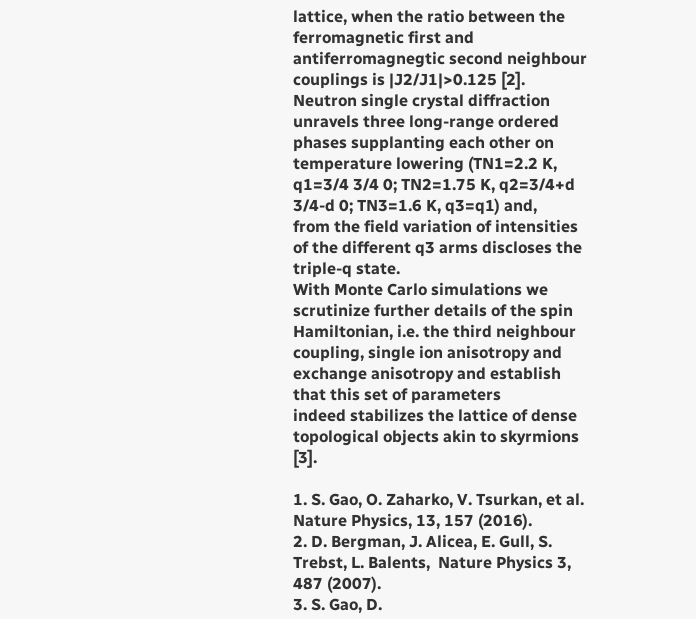lattice, when the ratio between the ferromagnetic first and antiferromagnegtic second neighbour couplings is |J2/J1|>0.125 [2].
Neutron single crystal diffraction unravels three long-range ordered phases supplanting each other on temperature lowering (TN1=2.2 K, q1=3/4 3/4 0; TN2=1.75 K, q2=3/4+d 3/4-d 0; TN3=1.6 K, q3=q1) and,
from the field variation of intensities of the different q3 arms discloses the triple-q state.
With Monte Carlo simulations we scrutinize further details of the spin Hamiltonian, i.e. the third neighbour coupling, single ion anisotropy and exchange anisotropy and establish that this set of parameters
indeed stabilizes the lattice of dense topological objects akin to skyrmions [3].

1. S. Gao, O. Zaharko, V. Tsurkan, et al. Nature Physics, 13, 157 (2016).
2. D. Bergman, J. Alicea, E. Gull, S. Trebst, L. Balents,  Nature Physics 3, 487 (2007).
3. S. Gao, D.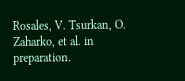Rosales, V. Tsurkan, O. Zaharko, et al. in preparation.